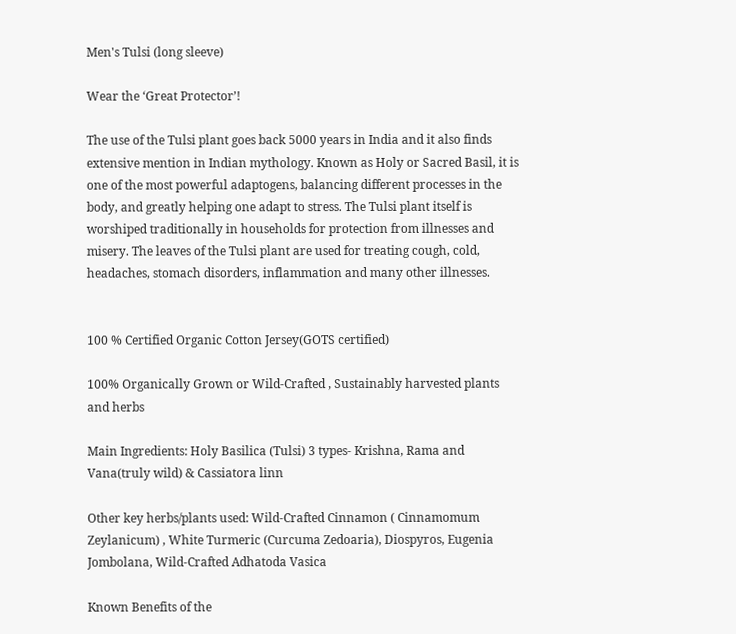Men's Tulsi (long sleeve)

Wear the ‘Great Protector’!

The use of the Tulsi plant goes back 5000 years in India and it also finds extensive mention in Indian mythology. Known as Holy or Sacred Basil, it is one of the most powerful adaptogens, balancing different processes in the body, and greatly helping one adapt to stress. The Tulsi plant itself is worshiped traditionally in households for protection from illnesses and misery. The leaves of the Tulsi plant are used for treating cough, cold, headaches, stomach disorders, inflammation and many other illnesses.


100 % Certified Organic Cotton Jersey(GOTS certified)

100% Organically Grown or Wild-Crafted , Sustainably harvested plants and herbs

Main Ingredients: Holy Basilica (Tulsi) 3 types- Krishna, Rama and Vana(truly wild) & Cassiatora linn

Other key herbs/plants used: Wild-Crafted Cinnamon ( Cinnamomum Zeylanicum) , White Turmeric (Curcuma Zedoaria), Diospyros, Eugenia Jombolana, Wild-Crafted Adhatoda Vasica

Known Benefits of the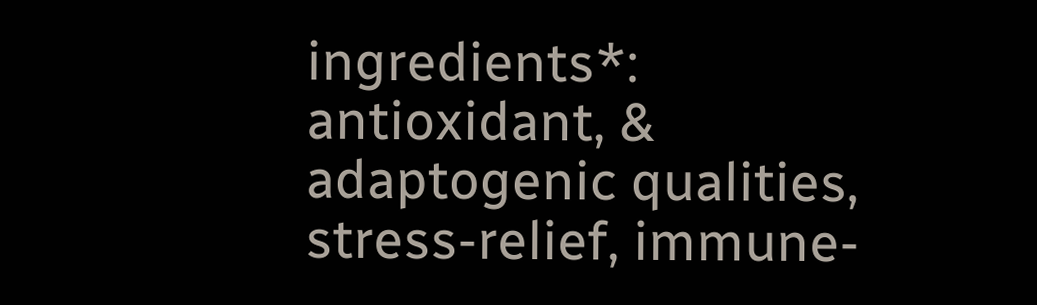ingredients*: antioxidant, & adaptogenic qualities, stress-relief, immune-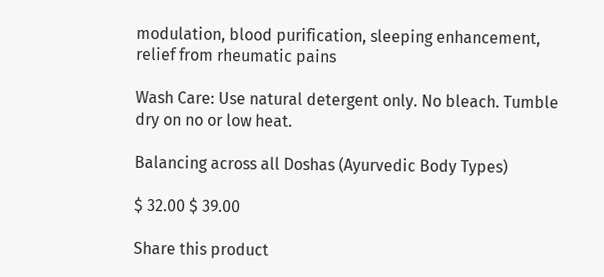modulation, blood purification, sleeping enhancement, relief from rheumatic pains

Wash Care: Use natural detergent only. No bleach. Tumble dry on no or low heat.

Balancing across all Doshas (Ayurvedic Body Types)

$ 32.00 $ 39.00

Share this product